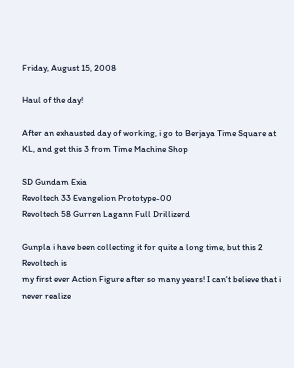Friday, August 15, 2008

Haul of the day!

After an exhausted day of working, i go to Berjaya Time Square at KL, and get this 3 from Time Machine Shop

SD Gundam Exia
Revoltech 33 Evangelion Prototype-00
Revoltech 58 Gurren Lagann Full Drillizerd

Gunpla i have been collecting it for quite a long time, but this 2 Revoltech is
my first ever Action Figure after so many years! I can't believe that i never realize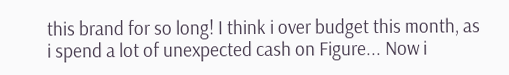this brand for so long! I think i over budget this month, as i spend a lot of unexpected cash on Figure... Now i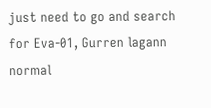just need to go and search for Eva-01, Gurren lagann normal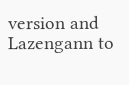version and Lazengann to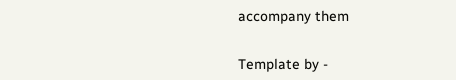accompany them


Template by -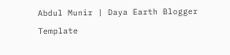Abdul Munir | Daya Earth Blogger Template